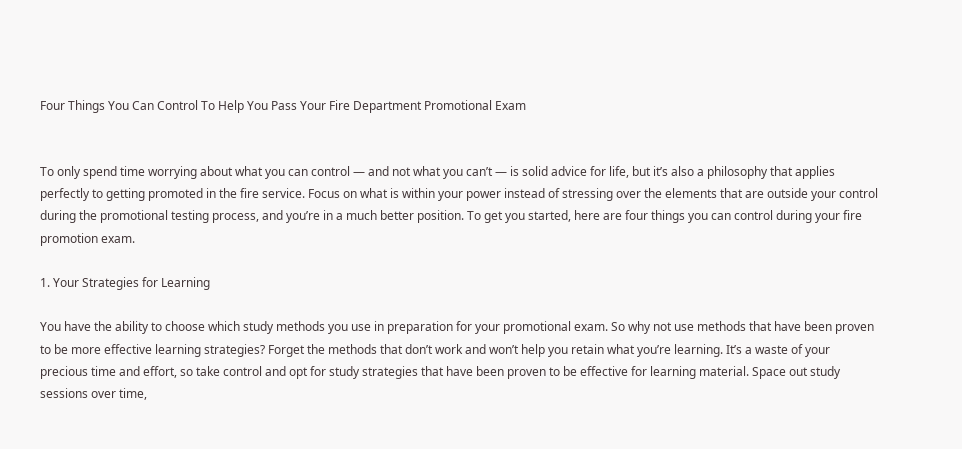Four Things You Can Control To Help You Pass Your Fire Department Promotional Exam


To only spend time worrying about what you can control — and not what you can’t — is solid advice for life, but it’s also a philosophy that applies perfectly to getting promoted in the fire service. Focus on what is within your power instead of stressing over the elements that are outside your control during the promotional testing process, and you’re in a much better position. To get you started, here are four things you can control during your fire promotion exam.

1. Your Strategies for Learning

You have the ability to choose which study methods you use in preparation for your promotional exam. So why not use methods that have been proven to be more effective learning strategies? Forget the methods that don’t work and won’t help you retain what you’re learning. It’s a waste of your precious time and effort, so take control and opt for study strategies that have been proven to be effective for learning material. Space out study sessions over time,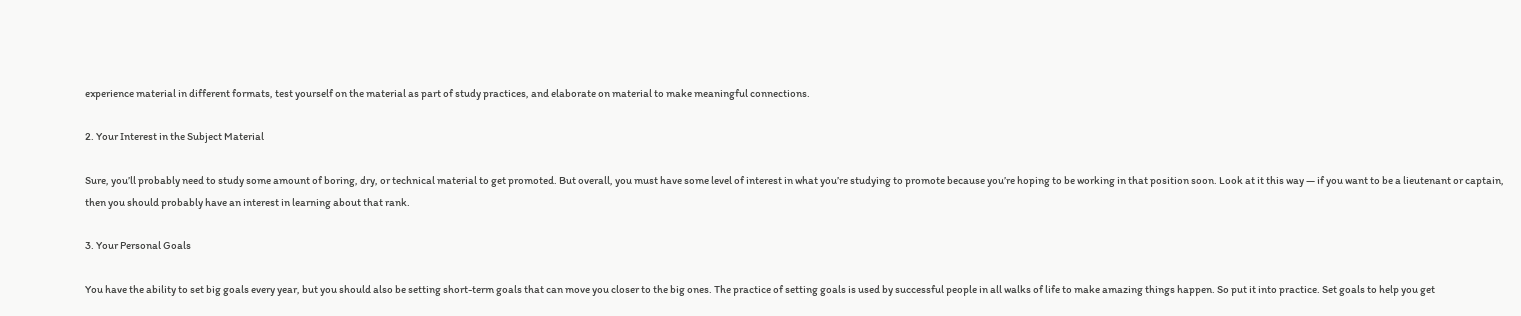experience material in different formats, test yourself on the material as part of study practices, and elaborate on material to make meaningful connections.

2. Your Interest in the Subject Material

Sure, you’ll probably need to study some amount of boring, dry, or technical material to get promoted. But overall, you must have some level of interest in what you’re studying to promote because you’re hoping to be working in that position soon. Look at it this way — if you want to be a lieutenant or captain, then you should probably have an interest in learning about that rank.

3. Your Personal Goals

You have the ability to set big goals every year, but you should also be setting short-term goals that can move you closer to the big ones. The practice of setting goals is used by successful people in all walks of life to make amazing things happen. So put it into practice. Set goals to help you get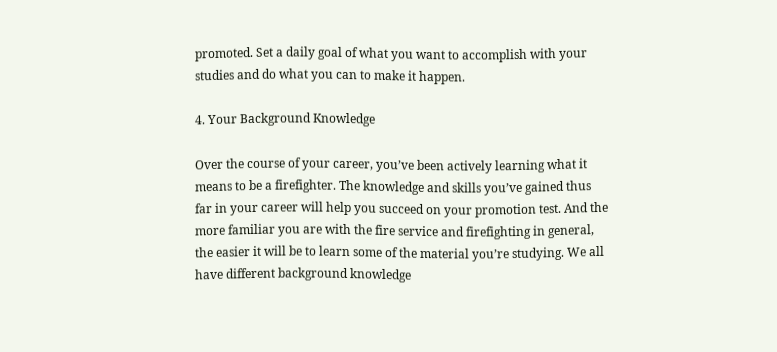promoted. Set a daily goal of what you want to accomplish with your studies and do what you can to make it happen.

4. Your Background Knowledge

Over the course of your career, you’ve been actively learning what it means to be a firefighter. The knowledge and skills you’ve gained thus far in your career will help you succeed on your promotion test. And the more familiar you are with the fire service and firefighting in general, the easier it will be to learn some of the material you’re studying. We all have different background knowledge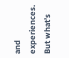and experiences. But what’s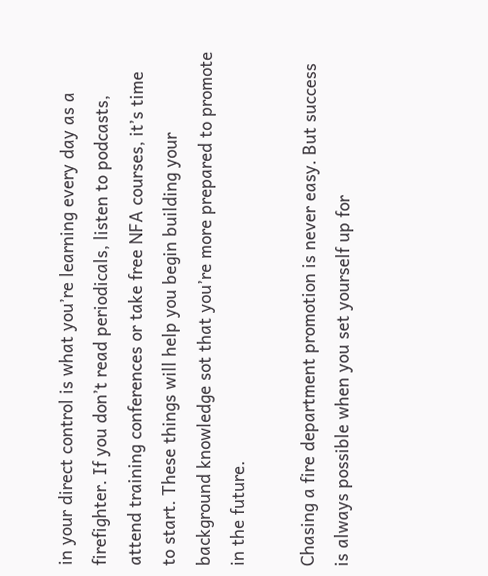in your direct control is what you’re learning every day as a firefighter. If you don’t read periodicals, listen to podcasts, attend training conferences or take free NFA courses, it’s time to start. These things will help you begin building your background knowledge sot that you’re more prepared to promote in the future.

Chasing a fire department promotion is never easy. But success is always possible when you set yourself up for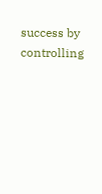success by controlling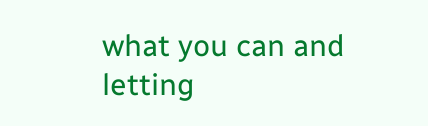what you can and letting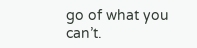go of what you can’t.